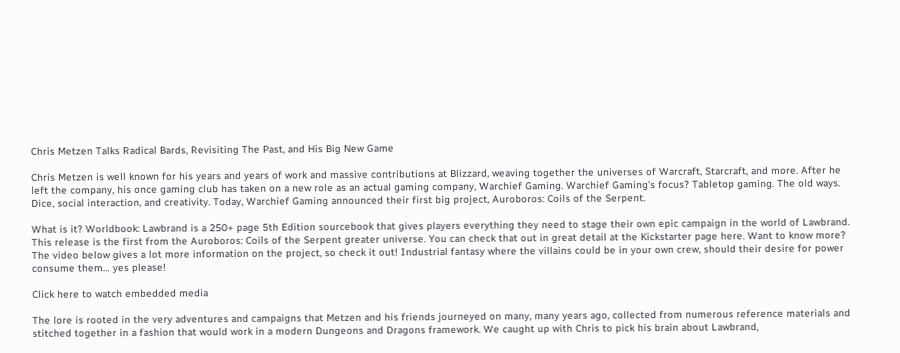Chris Metzen Talks Radical Bards, Revisiting The Past, and His Big New Game

Chris Metzen is well known for his years and years of work and massive contributions at Blizzard, weaving together the universes of Warcraft, Starcraft, and more. After he left the company, his once gaming club has taken on a new role as an actual gaming company, Warchief Gaming. Warchief Gaming’s focus? Tabletop gaming. The old ways. Dice, social interaction, and creativity. Today, Warchief Gaming announced their first big project, Auroboros: Coils of the Serpent.

What is it? Worldbook: Lawbrand is a 250+ page 5th Edition sourcebook that gives players everything they need to stage their own epic campaign in the world of Lawbrand. This release is the first from the Auroboros: Coils of the Serpent greater universe. You can check that out in great detail at the Kickstarter page here. Want to know more? The video below gives a lot more information on the project, so check it out! Industrial fantasy where the villains could be in your own crew, should their desire for power consume them… yes please!

Click here to watch embedded media

The lore is rooted in the very adventures and campaigns that Metzen and his friends journeyed on many, many years ago, collected from numerous reference materials and stitched together in a fashion that would work in a modern Dungeons and Dragons framework. We caught up with Chris to pick his brain about Lawbrand,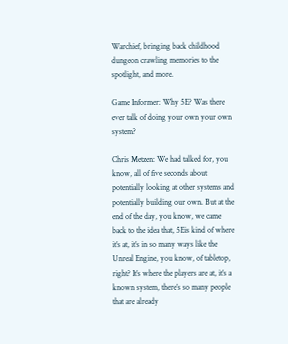Warchief, bringing back childhood dungeon crawling memories to the spotlight, and more.

Game Informer: Why 5E? Was there ever talk of doing your own your own system?

Chris Metzen: We had talked for, you know, all of five seconds about potentially looking at other systems and potentially building our own. But at the end of the day, you know, we came back to the idea that, 5Eis kind of where it’s at, it’s in so many ways like the Unreal Engine, you know, of tabletop, right? It’s where the players are at, it’s a known system, there’s so many people that are already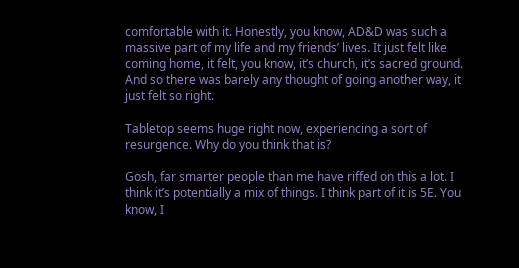comfortable with it. Honestly, you know, AD&D was such a massive part of my life and my friends’ lives. It just felt like coming home, it felt, you know, it’s church, it’s sacred ground. And so there was barely any thought of going another way, it just felt so right.

Tabletop seems huge right now, experiencing a sort of resurgence. Why do you think that is?

Gosh, far smarter people than me have riffed on this a lot. I think it’s potentially a mix of things. I think part of it is 5E. You know, I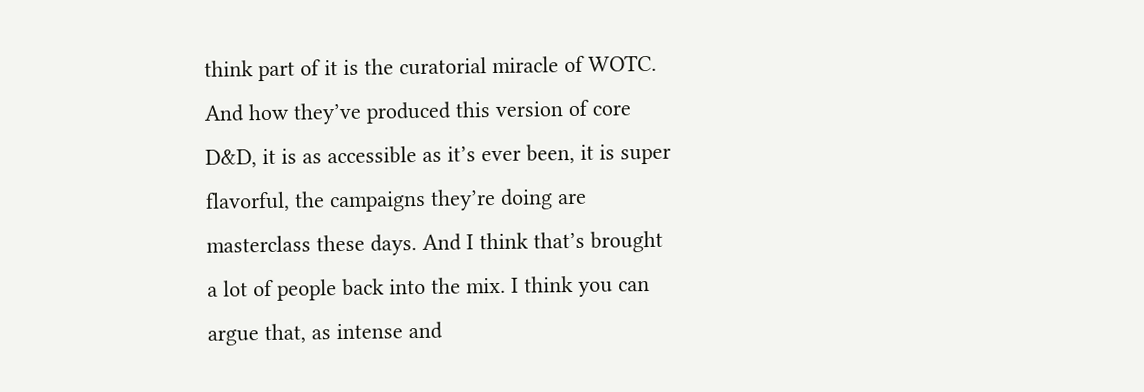think part of it is the curatorial miracle of WOTC. And how they’ve produced this version of core D&D, it is as accessible as it’s ever been, it is super flavorful, the campaigns they’re doing are masterclass these days. And I think that’s brought a lot of people back into the mix. I think you can argue that, as intense and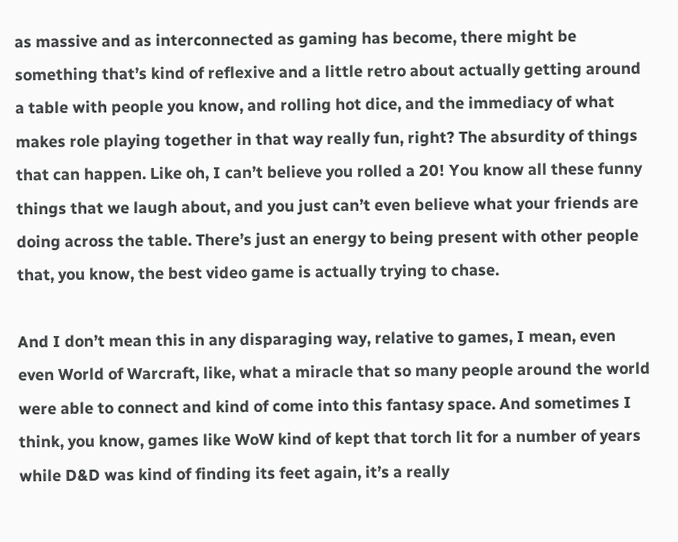as massive and as interconnected as gaming has become, there might be something that’s kind of reflexive and a little retro about actually getting around a table with people you know, and rolling hot dice, and the immediacy of what makes role playing together in that way really fun, right? The absurdity of things that can happen. Like oh, I can’t believe you rolled a 20! You know all these funny things that we laugh about, and you just can’t even believe what your friends are doing across the table. There’s just an energy to being present with other people that, you know, the best video game is actually trying to chase.

And I don’t mean this in any disparaging way, relative to games, I mean, even even World of Warcraft, like, what a miracle that so many people around the world were able to connect and kind of come into this fantasy space. And sometimes I think, you know, games like WoW kind of kept that torch lit for a number of years while D&D was kind of finding its feet again, it’s a really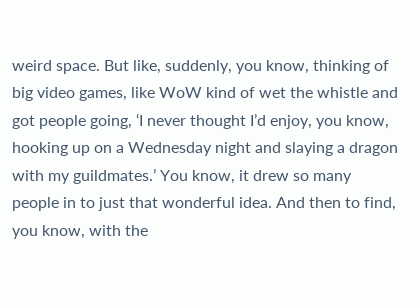weird space. But like, suddenly, you know, thinking of big video games, like WoW kind of wet the whistle and got people going, ‘I never thought I’d enjoy, you know, hooking up on a Wednesday night and slaying a dragon with my guildmates.’ You know, it drew so many people in to just that wonderful idea. And then to find, you know, with the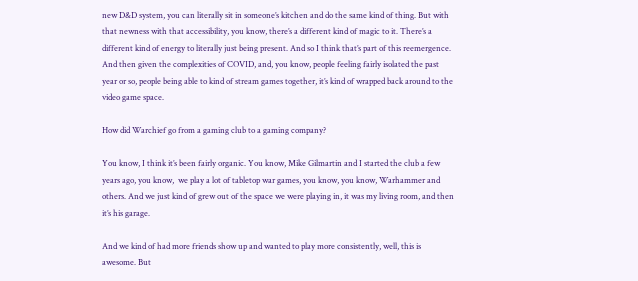new D&D system, you can literally sit in someone’s kitchen and do the same kind of thing. But with that newness with that accessibility, you know, there’s a different kind of magic to it. There’s a different kind of energy to literally just being present. And so I think that’s part of this reemergence. And then given the complexities of COVID, and, you know, people feeling fairly isolated the past year or so, people being able to kind of stream games together, it’s kind of wrapped back around to the video game space.

How did Warchief go from a gaming club to a gaming company?

You know, I think it’s been fairly organic. You know, Mike Gilmartin and I started the club a few years ago, you know,  we play a lot of tabletop war games, you know, you know, Warhammer and others. And we just kind of grew out of the space we were playing in, it was my living room, and then it’s his garage.

And we kind of had more friends show up and wanted to play more consistently, well, this is awesome. But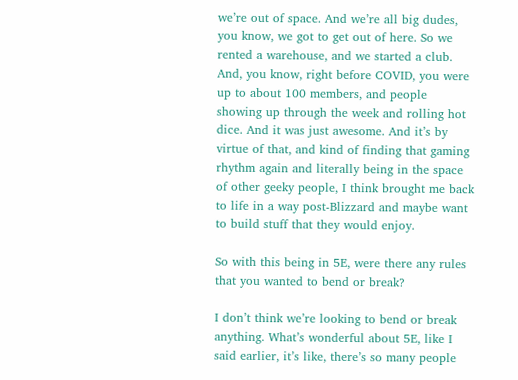we’re out of space. And we’re all big dudes, you know, we got to get out of here. So we rented a warehouse, and we started a club. And, you know, right before COVID, you were up to about 100 members, and people showing up through the week and rolling hot dice. And it was just awesome. And it’s by virtue of that, and kind of finding that gaming rhythm again and literally being in the space of other geeky people, I think brought me back to life in a way post-Blizzard and maybe want to build stuff that they would enjoy.

So with this being in 5E, were there any rules that you wanted to bend or break?

I don’t think we’re looking to bend or break anything. What’s wonderful about 5E, like I said earlier, it’s like, there’s so many people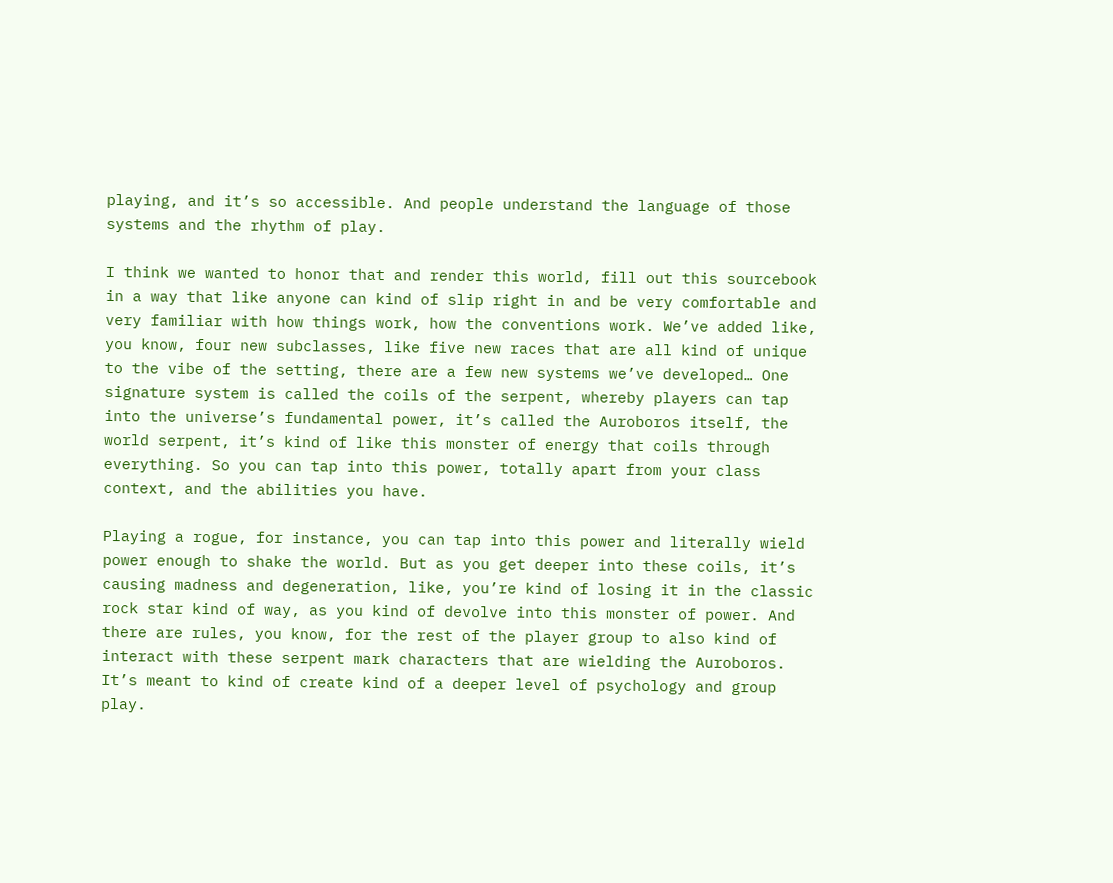playing, and it’s so accessible. And people understand the language of those systems and the rhythm of play.

I think we wanted to honor that and render this world, fill out this sourcebook in a way that like anyone can kind of slip right in and be very comfortable and very familiar with how things work, how the conventions work. We’ve added like, you know, four new subclasses, like five new races that are all kind of unique to the vibe of the setting, there are a few new systems we’ve developed… One signature system is called the coils of the serpent, whereby players can tap into the universe’s fundamental power, it’s called the Auroboros itself, the world serpent, it’s kind of like this monster of energy that coils through everything. So you can tap into this power, totally apart from your class context, and the abilities you have.

Playing a rogue, for instance, you can tap into this power and literally wield power enough to shake the world. But as you get deeper into these coils, it’s causing madness and degeneration, like, you’re kind of losing it in the classic rock star kind of way, as you kind of devolve into this monster of power. And there are rules, you know, for the rest of the player group to also kind of interact with these serpent mark characters that are wielding the Auroboros. It’s meant to kind of create kind of a deeper level of psychology and group play.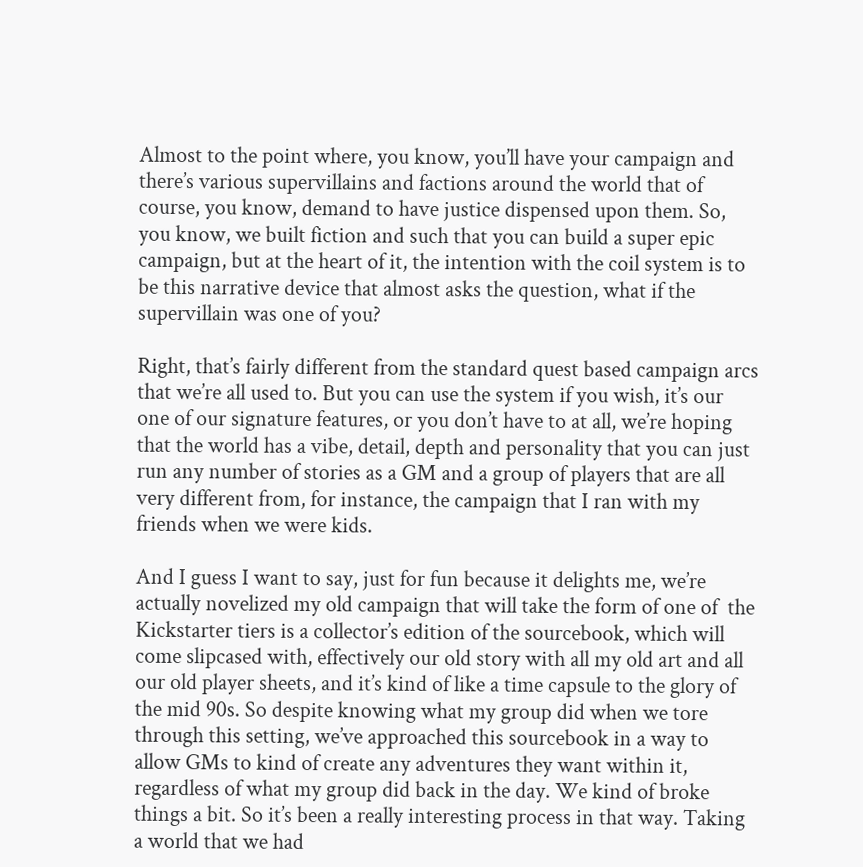Almost to the point where, you know, you’ll have your campaign and there’s various supervillains and factions around the world that of course, you know, demand to have justice dispensed upon them. So, you know, we built fiction and such that you can build a super epic campaign, but at the heart of it, the intention with the coil system is to be this narrative device that almost asks the question, what if the supervillain was one of you?

Right, that’s fairly different from the standard quest based campaign arcs that we’re all used to. But you can use the system if you wish, it’s our one of our signature features, or you don’t have to at all, we’re hoping that the world has a vibe, detail, depth and personality that you can just run any number of stories as a GM and a group of players that are all very different from, for instance, the campaign that I ran with my friends when we were kids.

And I guess I want to say, just for fun because it delights me, we’re actually novelized my old campaign that will take the form of one of  the Kickstarter tiers is a collector’s edition of the sourcebook, which will come slipcased with, effectively our old story with all my old art and all our old player sheets, and it’s kind of like a time capsule to the glory of the mid 90s. So despite knowing what my group did when we tore through this setting, we’ve approached this sourcebook in a way to allow GMs to kind of create any adventures they want within it, regardless of what my group did back in the day. We kind of broke things a bit. So it’s been a really interesting process in that way. Taking a world that we had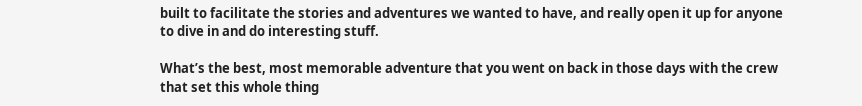built to facilitate the stories and adventures we wanted to have, and really open it up for anyone to dive in and do interesting stuff.

What’s the best, most memorable adventure that you went on back in those days with the crew that set this whole thing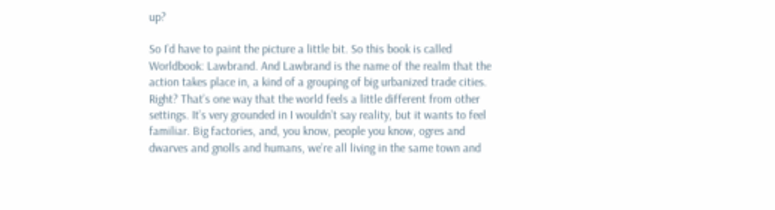up?

So I’d have to paint the picture a little bit. So this book is called Worldbook: Lawbrand. And Lawbrand is the name of the realm that the action takes place in, a kind of a grouping of big urbanized trade cities. Right? That’s one way that the world feels a little different from other settings. It’s very grounded in I wouldn’t say reality, but it wants to feel familiar. Big factories, and, you know, people you know, ogres and dwarves and gnolls and humans, we’re all living in the same town and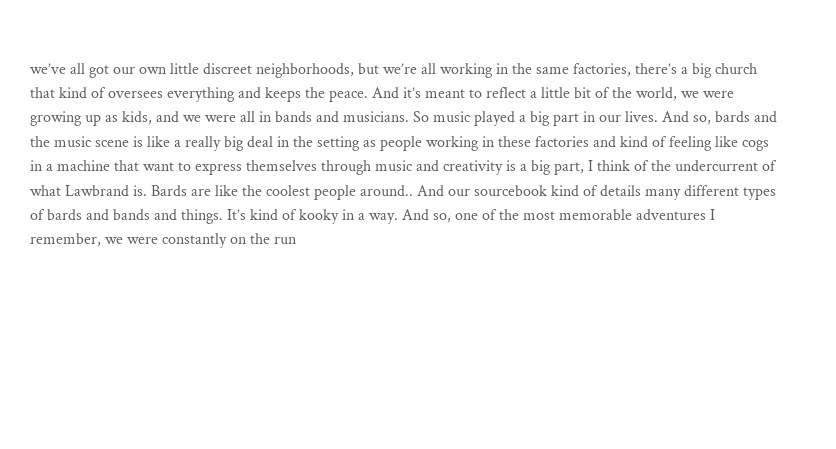we’ve all got our own little discreet neighborhoods, but we’re all working in the same factories, there’s a big church that kind of oversees everything and keeps the peace. And it’s meant to reflect a little bit of the world, we were growing up as kids, and we were all in bands and musicians. So music played a big part in our lives. And so, bards and the music scene is like a really big deal in the setting as people working in these factories and kind of feeling like cogs in a machine that want to express themselves through music and creativity is a big part, I think of the undercurrent of what Lawbrand is. Bards are like the coolest people around.. And our sourcebook kind of details many different types of bards and bands and things. It’s kind of kooky in a way. And so, one of the most memorable adventures I remember, we were constantly on the run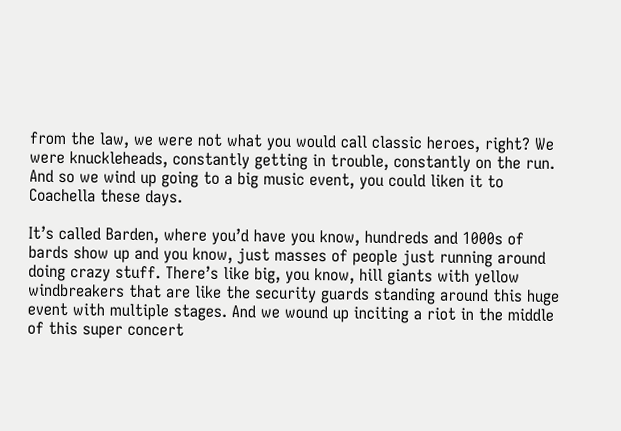from the law, we were not what you would call classic heroes, right? We were knuckleheads, constantly getting in trouble, constantly on the run. And so we wind up going to a big music event, you could liken it to Coachella these days.

It’s called Barden, where you’d have you know, hundreds and 1000s of bards show up and you know, just masses of people just running around doing crazy stuff. There’s like big, you know, hill giants with yellow windbreakers that are like the security guards standing around this huge event with multiple stages. And we wound up inciting a riot in the middle of this super concert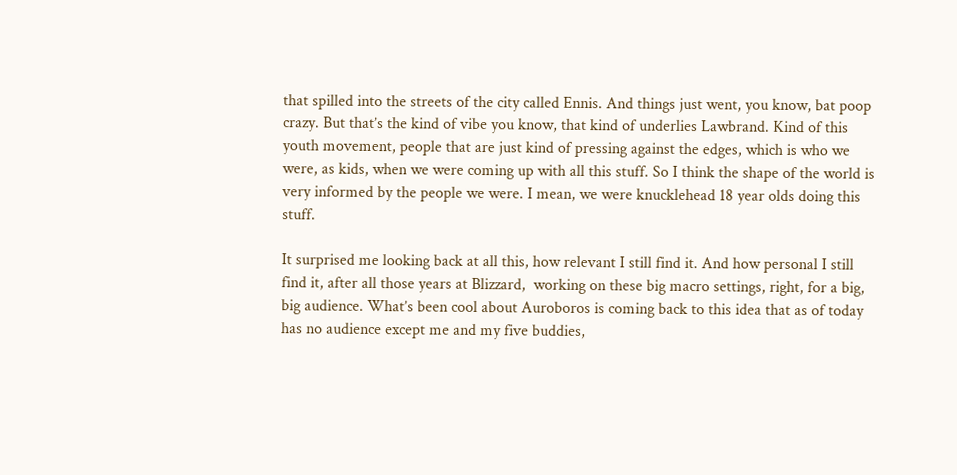that spilled into the streets of the city called Ennis. And things just went, you know, bat poop crazy. But that’s the kind of vibe you know, that kind of underlies Lawbrand. Kind of this youth movement, people that are just kind of pressing against the edges, which is who we were, as kids, when we were coming up with all this stuff. So I think the shape of the world is very informed by the people we were. I mean, we were knucklehead 18 year olds doing this stuff.

It surprised me looking back at all this, how relevant I still find it. And how personal I still find it, after all those years at Blizzard,  working on these big macro settings, right, for a big, big audience. What’s been cool about Auroboros is coming back to this idea that as of today has no audience except me and my five buddies,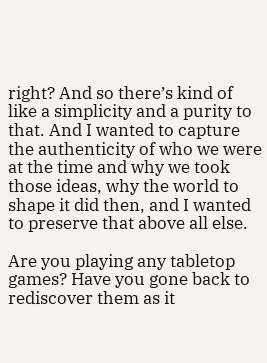right? And so there’s kind of like a simplicity and a purity to that. And I wanted to capture the authenticity of who we were at the time and why we took those ideas, why the world to shape it did then, and I wanted to preserve that above all else.

Are you playing any tabletop games? Have you gone back to rediscover them as it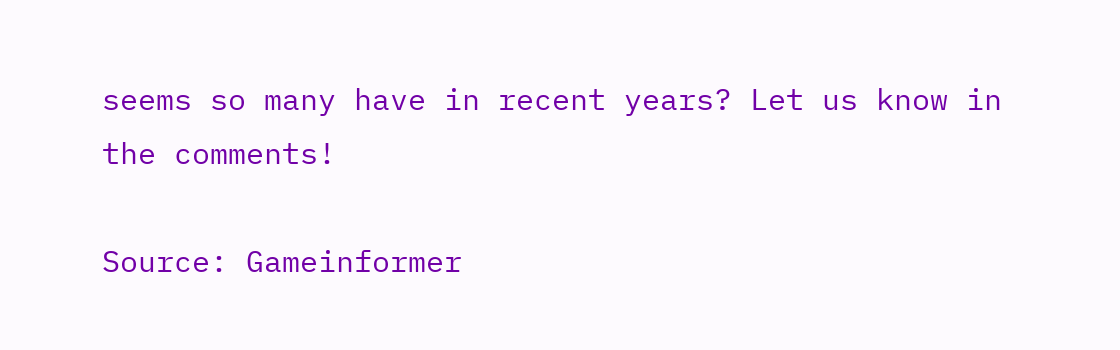seems so many have in recent years? Let us know in the comments!

Source: Gameinformer